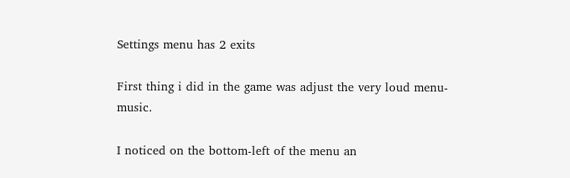Settings menu has 2 exits

First thing i did in the game was adjust the very loud menu-music.

I noticed on the bottom-left of the menu an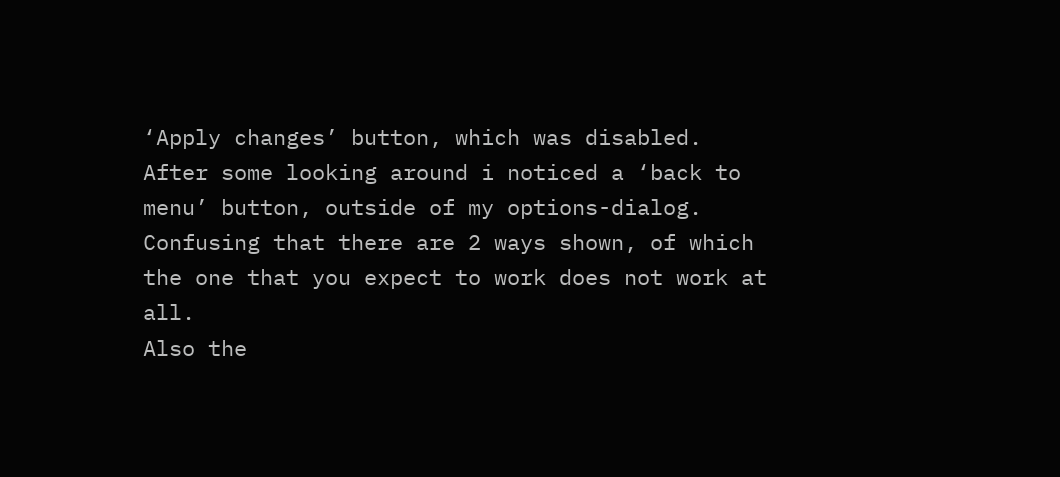‘Apply changes’ button, which was disabled.
After some looking around i noticed a ‘back to menu’ button, outside of my options-dialog.
Confusing that there are 2 ways shown, of which the one that you expect to work does not work at all.
Also the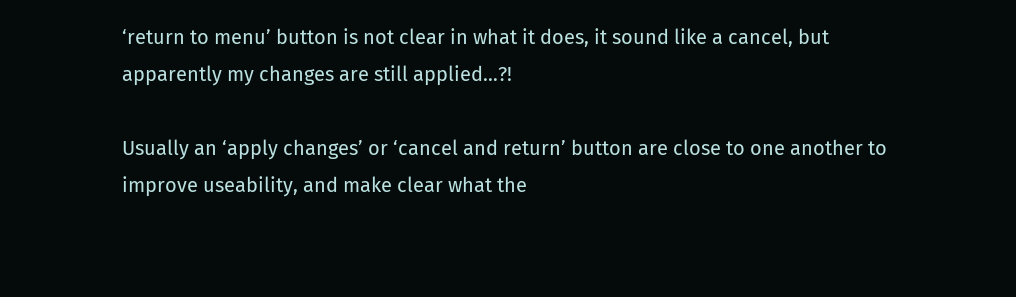‘return to menu’ button is not clear in what it does, it sound like a cancel, but apparently my changes are still applied…?!

Usually an ‘apply changes’ or ‘cancel and return’ button are close to one another to improve useability, and make clear what the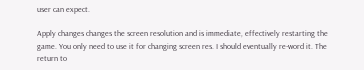user can expect.

Apply changes changes the screen resolution and is immediate, effectively restarting the game. You only need to use it for changing screen res. I should eventually re-word it. The return to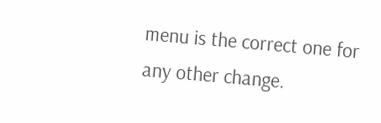menu is the correct one for any other change.